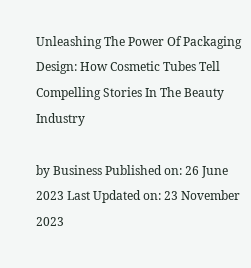Unleashing The Power Of Packaging Design: How Cosmetic Tubes Tell Compelling Stories In The Beauty Industry

by Business Published on: 26 June 2023 Last Updated on: 23 November 2023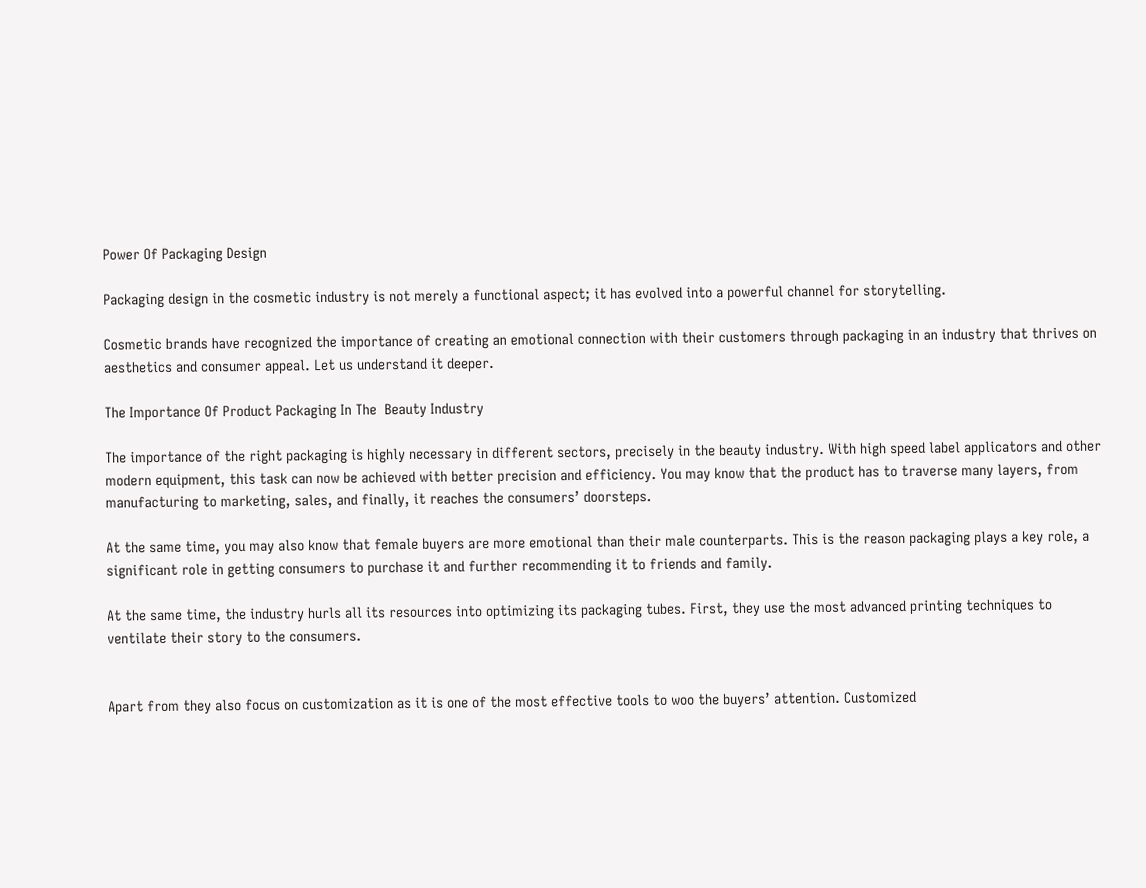Power Of Packaging Design

Packaging design in the cosmetic industry is not merely a functional aspect; it has evolved into a powerful channel for storytelling.

Cosmetic brands have recognized the importance of creating an emotional connection with their customers through packaging in an industry that thrives on aesthetics and consumer appeal. Let us understand it deeper.

The Importance Of Product Packaging In The  Beauty Industry

The importance of the right packaging is highly necessary in different sectors, precisely in the beauty industry. With high speed label applicators and other modern equipment, this task can now be achieved with better precision and efficiency. You may know that the product has to traverse many layers, from manufacturing to marketing, sales, and finally, it reaches the consumers’ doorsteps.

At the same time, you may also know that female buyers are more emotional than their male counterparts. This is the reason packaging plays a key role, a significant role in getting consumers to purchase it and further recommending it to friends and family.

At the same time, the industry hurls all its resources into optimizing its packaging tubes. First, they use the most advanced printing techniques to ventilate their story to the consumers.


Apart from they also focus on customization as it is one of the most effective tools to woo the buyers’ attention. Customized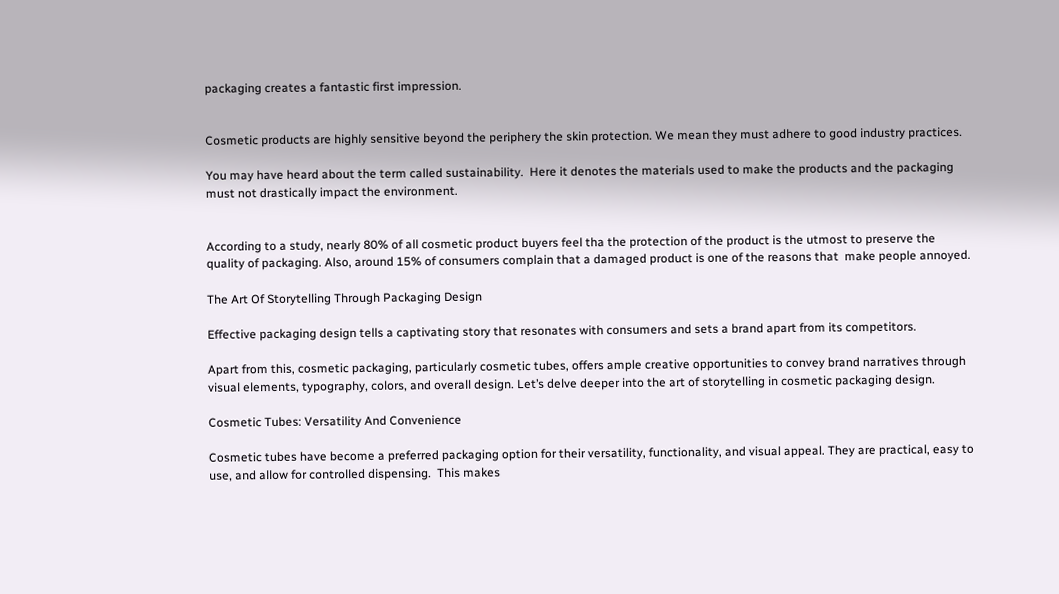packaging creates a fantastic first impression.


Cosmetic products are highly sensitive beyond the periphery the skin protection. We mean they must adhere to good industry practices.

You may have heard about the term called sustainability.  Here it denotes the materials used to make the products and the packaging must not drastically impact the environment.


According to a study, nearly 80% of all cosmetic product buyers feel tha the protection of the product is the utmost to preserve the quality of packaging. Also, around 15% of consumers complain that a damaged product is one of the reasons that  make people annoyed.

The Art Of Storytelling Through Packaging Design

Effective packaging design tells a captivating story that resonates with consumers and sets a brand apart from its competitors.

Apart from this, cosmetic packaging, particularly cosmetic tubes, offers ample creative opportunities to convey brand narratives through visual elements, typography, colors, and overall design. Let’s delve deeper into the art of storytelling in cosmetic packaging design.

Cosmetic Tubes: Versatility And Convenience

Cosmetic tubes have become a preferred packaging option for their versatility, functionality, and visual appeal. They are practical, easy to use, and allow for controlled dispensing.  This makes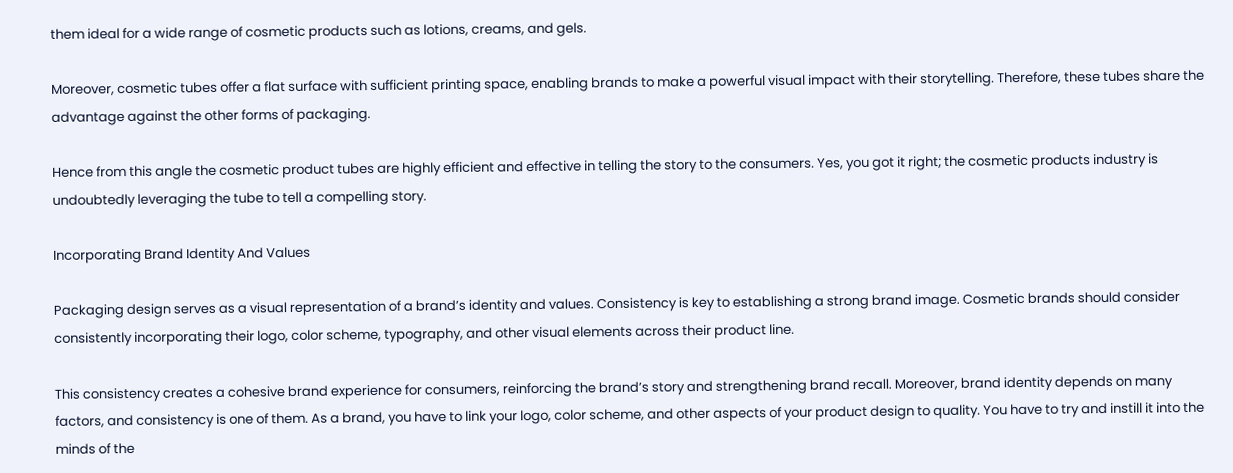them ideal for a wide range of cosmetic products such as lotions, creams, and gels.

Moreover, cosmetic tubes offer a flat surface with sufficient printing space, enabling brands to make a powerful visual impact with their storytelling. Therefore, these tubes share the advantage against the other forms of packaging.

Hence from this angle the cosmetic product tubes are highly efficient and effective in telling the story to the consumers. Yes, you got it right; the cosmetic products industry is undoubtedly leveraging the tube to tell a compelling story.

Incorporating Brand Identity And Values

Packaging design serves as a visual representation of a brand’s identity and values. Consistency is key to establishing a strong brand image. Cosmetic brands should consider consistently incorporating their logo, color scheme, typography, and other visual elements across their product line.

This consistency creates a cohesive brand experience for consumers, reinforcing the brand’s story and strengthening brand recall. Moreover, brand identity depends on many factors, and consistency is one of them. As a brand, you have to link your logo, color scheme, and other aspects of your product design to quality. You have to try and instill it into the minds of the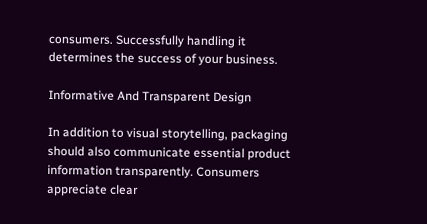consumers. Successfully handling it determines the success of your business.

Informative And Transparent Design

In addition to visual storytelling, packaging should also communicate essential product information transparently. Consumers appreciate clear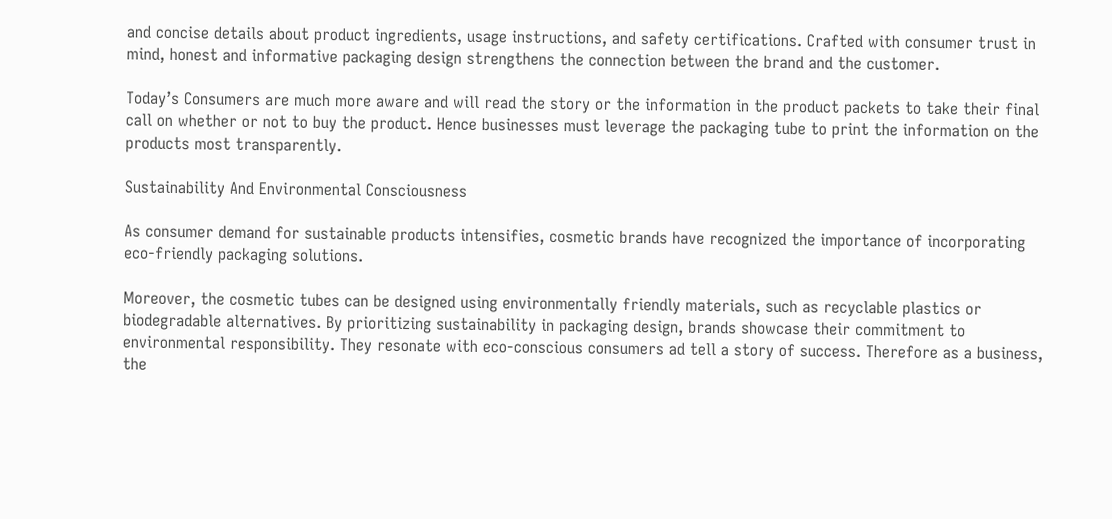and concise details about product ingredients, usage instructions, and safety certifications. Crafted with consumer trust in mind, honest and informative packaging design strengthens the connection between the brand and the customer.

Today’s Consumers are much more aware and will read the story or the information in the product packets to take their final call on whether or not to buy the product. Hence businesses must leverage the packaging tube to print the information on the products most transparently.

Sustainability And Environmental Consciousness

As consumer demand for sustainable products intensifies, cosmetic brands have recognized the importance of incorporating eco-friendly packaging solutions.

Moreover, the cosmetic tubes can be designed using environmentally friendly materials, such as recyclable plastics or biodegradable alternatives. By prioritizing sustainability in packaging design, brands showcase their commitment to environmental responsibility. They resonate with eco-conscious consumers ad tell a story of success. Therefore as a business, the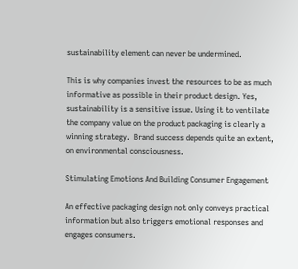sustainability element can never be undermined.

This is why companies invest the resources to be as much informative as possible in their product design. Yes, sustainability is a sensitive issue. Using it to ventilate the company value on the product packaging is clearly a winning strategy.  Brand success depends quite an extent, on environmental consciousness.

Stimulating Emotions And Building Consumer Engagement

An effective packaging design not only conveys practical information but also triggers emotional responses and engages consumers.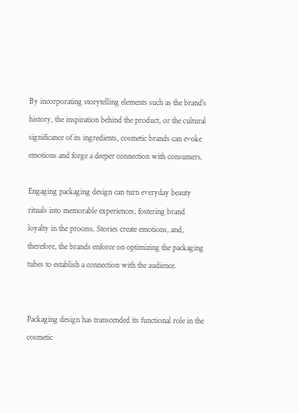By incorporating storytelling elements such as the brand’s history, the inspiration behind the product, or the cultural significance of its ingredients, cosmetic brands can evoke emotions and forge a deeper connection with consumers.

Engaging packaging design can turn everyday beauty rituals into memorable experiences, fostering brand loyalty in the process. Stories create emotions, and, therefore, the brands enforce on optimizing the packaging tubes to establish a connection with the audience.


Packaging design has transcended its functional role in the cosmetic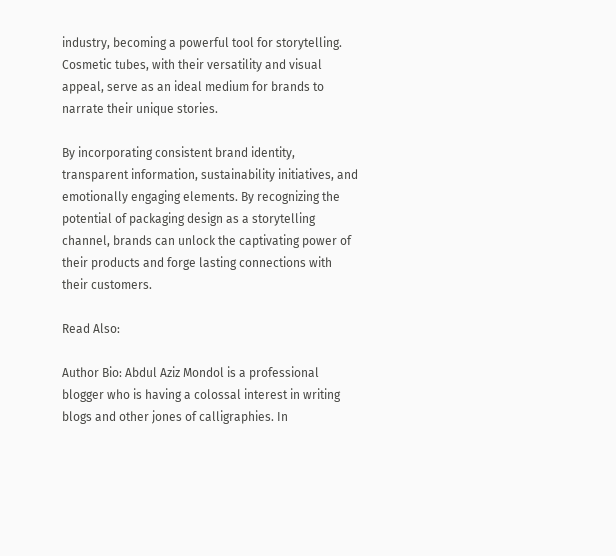industry, becoming a powerful tool for storytelling. Cosmetic tubes, with their versatility and visual appeal, serve as an ideal medium for brands to narrate their unique stories.

By incorporating consistent brand identity, transparent information, sustainability initiatives, and emotionally engaging elements. By recognizing the potential of packaging design as a storytelling channel, brands can unlock the captivating power of their products and forge lasting connections with their customers.

Read Also:

Author Bio: Abdul Aziz Mondol is a professional blogger who is having a colossal interest in writing blogs and other jones of calligraphies. In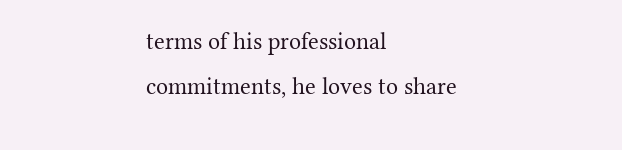terms of his professional commitments, he loves to share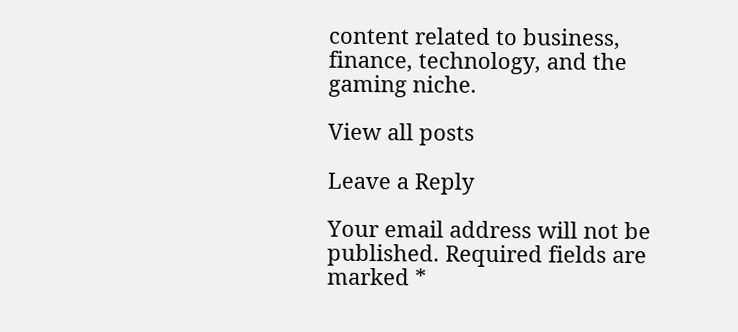content related to business, finance, technology, and the gaming niche.

View all posts

Leave a Reply

Your email address will not be published. Required fields are marked *